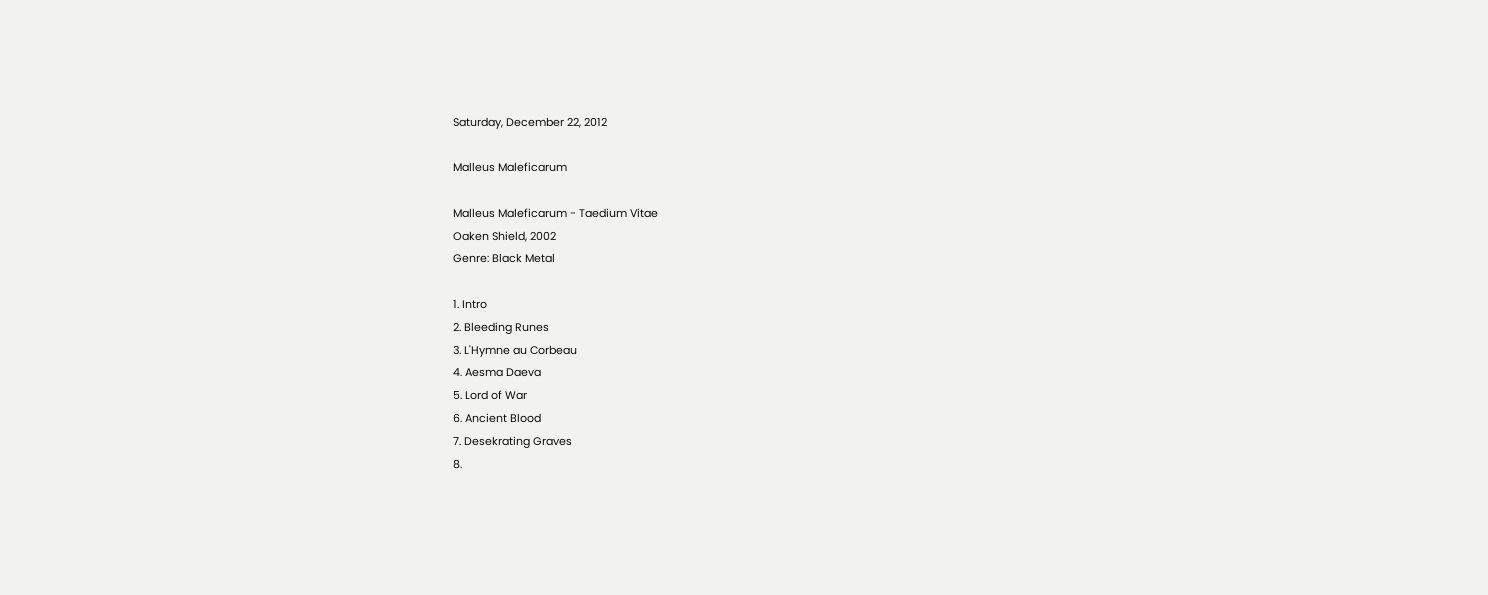Saturday, December 22, 2012

Malleus Maleficarum

Malleus Maleficarum - Taedium Vitae
Oaken Shield, 2002
Genre: Black Metal

1. Intro
2. Bleeding Runes
3. L'Hymne au Corbeau
4. Aesma Daeva
5. Lord of War
6. Ancient Blood
7. Desekrating Graves
8.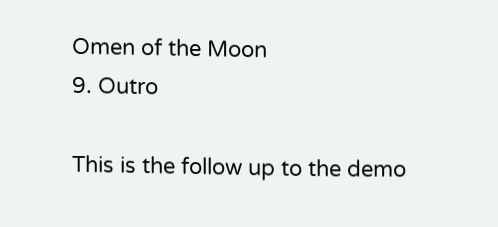Omen of the Moon
9. Outro

This is the follow up to the demo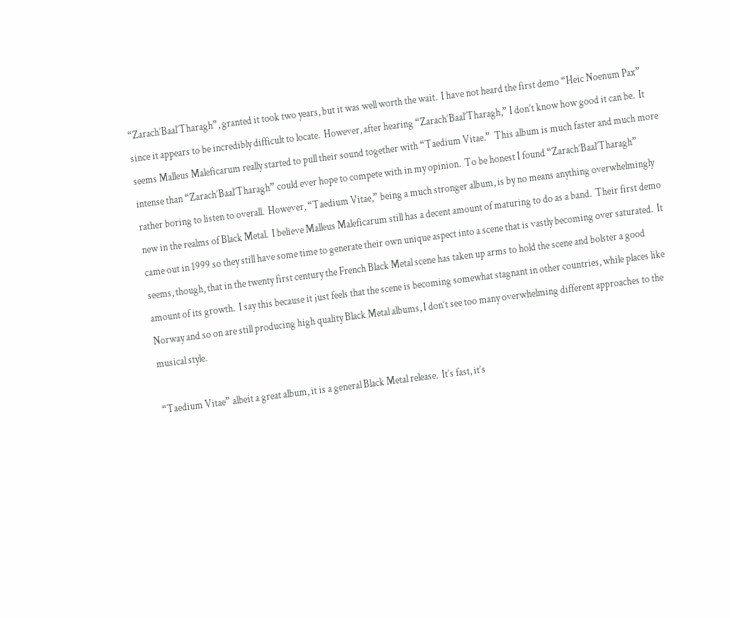“Zarach’Baal’Tharagh”, granted it took two years, but it was well worth the wait.  I have not heard the first demo “Heic Noenum Pax” since it appears to be incredibly difficult to locate.  However, after hearing “Zarach’Baal’Tharagh,” I don’t know how good it can be.  It seems Malleus Maleficarum really started to pull their sound together with “Taedium Vitae.”  This album is much faster and much more intense than “Zarach’Baal’Tharagh” could ever hope to compete with in my opinion.  To be honest I found “Zarach’Baal’Tharagh” rather boring to listen to overall.  However, “Taedium Vitae,” being a much stronger album, is by no means anything overwhelmingly new in the realms of Black Metal.  I believe Malleus Maleficarum still has a decent amount of maturing to do as a band.  Their first demo came out in 1999 so they still have some time to generate their own unique aspect into a scene that is vastly becoming over saturated.  It seems, though, that in the twenty first century the French Black Metal scene has taken up arms to hold the scene and bolster a good amount of its growth.  I say this because it just feels that the scene is becoming somewhat stagnant in other countries, while places like Norway and so on are still producing high quality Black Metal albums, I don’t see too many overwhelming different approaches to the musical style.

“Taedium Vitae” albeit a great album, it is a general Black Metal release.  It’s fast, it’s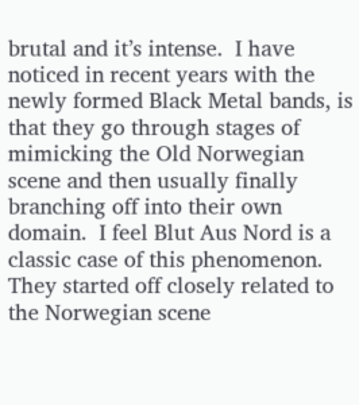brutal and it’s intense.  I have noticed in recent years with the newly formed Black Metal bands, is that they go through stages of mimicking the Old Norwegian scene and then usually finally branching off into their own domain.  I feel Blut Aus Nord is a classic case of this phenomenon.  They started off closely related to the Norwegian scene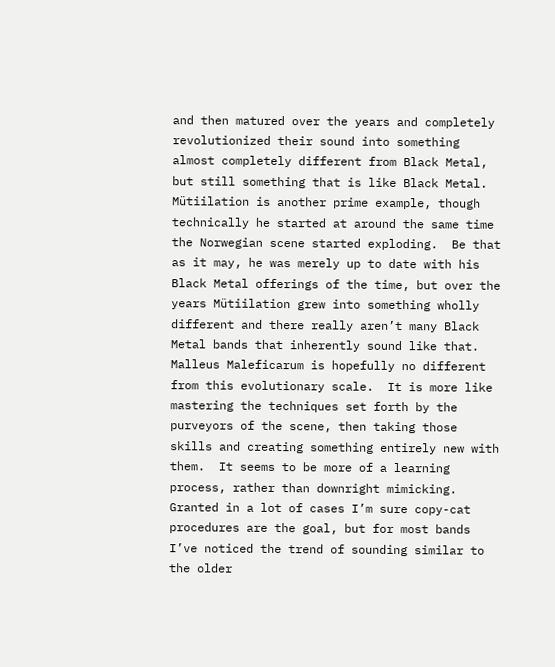and then matured over the years and completely revolutionized their sound into something almost completely different from Black Metal, but still something that is like Black Metal.  Mütiilation is another prime example, though technically he started at around the same time the Norwegian scene started exploding.  Be that as it may, he was merely up to date with his Black Metal offerings of the time, but over the years Mütiilation grew into something wholly different and there really aren’t many Black Metal bands that inherently sound like that.  Malleus Maleficarum is hopefully no different from this evolutionary scale.  It is more like mastering the techniques set forth by the purveyors of the scene, then taking those skills and creating something entirely new with them.  It seems to be more of a learning process, rather than downright mimicking.  Granted in a lot of cases I’m sure copy-cat procedures are the goal, but for most bands I’ve noticed the trend of sounding similar to the older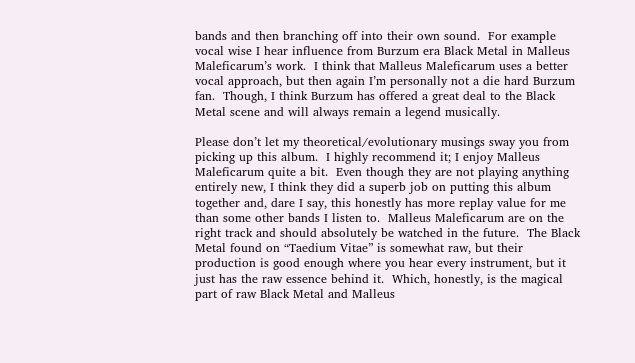bands and then branching off into their own sound.  For example vocal wise I hear influence from Burzum era Black Metal in Malleus Maleficarum’s work.  I think that Malleus Maleficarum uses a better vocal approach, but then again I’m personally not a die hard Burzum fan.  Though, I think Burzum has offered a great deal to the Black Metal scene and will always remain a legend musically.

Please don’t let my theoretical/evolutionary musings sway you from picking up this album.  I highly recommend it; I enjoy Malleus Maleficarum quite a bit.  Even though they are not playing anything entirely new, I think they did a superb job on putting this album together and, dare I say, this honestly has more replay value for me than some other bands I listen to.  Malleus Maleficarum are on the right track and should absolutely be watched in the future.  The Black Metal found on “Taedium Vitae” is somewhat raw, but their production is good enough where you hear every instrument, but it just has the raw essence behind it.  Which, honestly, is the magical part of raw Black Metal and Malleus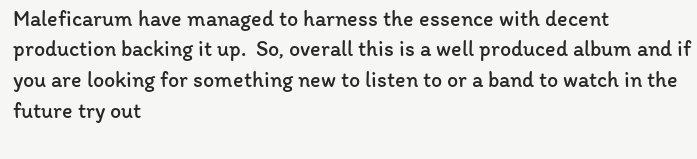Maleficarum have managed to harness the essence with decent production backing it up.  So, overall this is a well produced album and if you are looking for something new to listen to or a band to watch in the future try out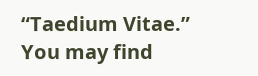“Taedium Vitae.”  You may find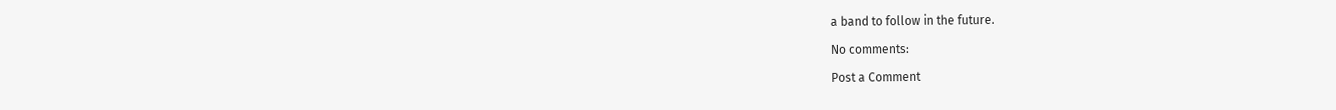a band to follow in the future.

No comments:

Post a Comment